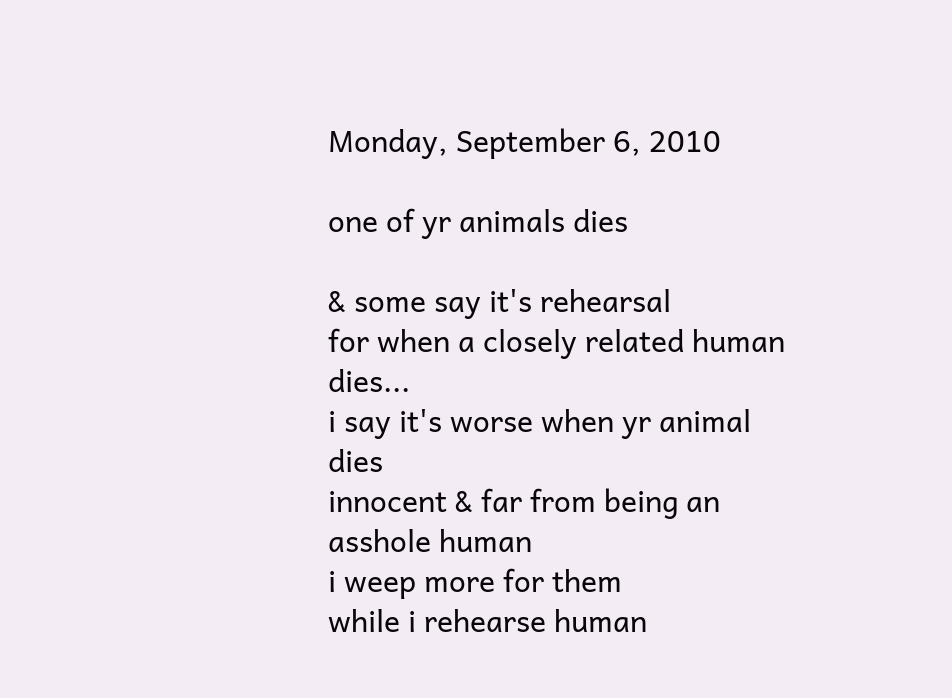Monday, September 6, 2010

one of yr animals dies

& some say it's rehearsal
for when a closely related human dies...
i say it's worse when yr animal dies
innocent & far from being an asshole human
i weep more for them
while i rehearse human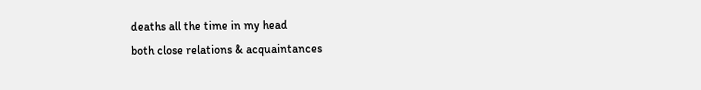deaths all the time in my head
both close relations & acquaintances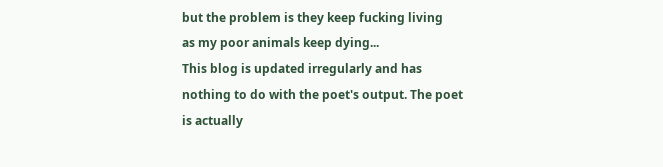but the problem is they keep fucking living
as my poor animals keep dying...
This blog is updated irregularly and has nothing to do with the poet's output. The poet is actually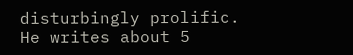disturbingly prolific. He writes about 5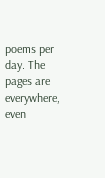poems per day. The pages are everywhere, even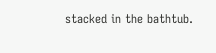stacked in the bathtub.